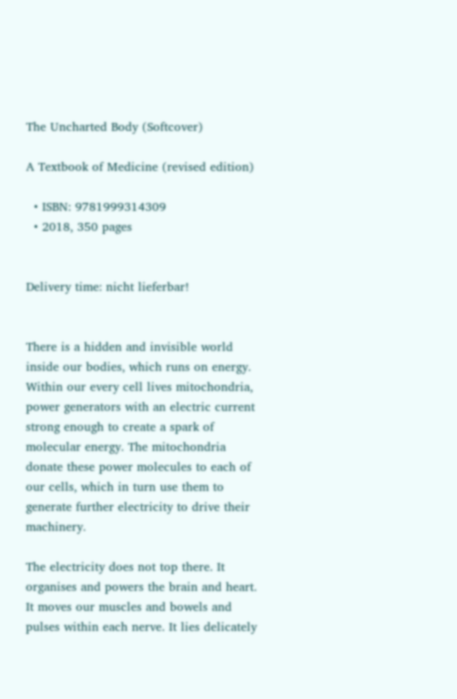The Uncharted Body (Softcover)

A Textbook of Medicine (revised edition)

  • ISBN: 9781999314309
  • 2018, 350 pages


Delivery time: nicht lieferbar!


There is a hidden and invisible world inside our bodies, which runs on energy. Within our every cell lives mitochondria, power generators with an electric current strong enough to create a spark of molecular energy. The mitochondria donate these power molecules to each of our cells, which in turn use them to generate further electricity to drive their machinery.

The electricity does not top there. It organises and powers the brain and heart. It moves our muscles and bowels and pulses within each nerve. It lies delicately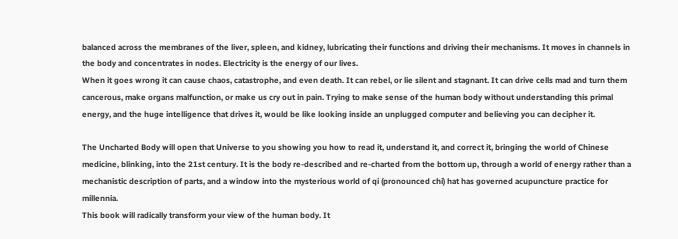balanced across the membranes of the liver, spleen, and kidney, lubricating their functions and driving their mechanisms. It moves in channels in the body and concentrates in nodes. Electricity is the energy of our lives.
When it goes wrong it can cause chaos, catastrophe, and even death. It can rebel, or lie silent and stagnant. It can drive cells mad and turn them cancerous, make organs malfunction, or make us cry out in pain. Trying to make sense of the human body without understanding this primal energy, and the huge intelligence that drives it, would be like looking inside an unplugged computer and believing you can decipher it.

The Uncharted Body will open that Universe to you showing you how to read it, understand it, and correct it, bringing the world of Chinese medicine, blinking, into the 21st century. It is the body re-described and re-charted from the bottom up, through a world of energy rather than a mechanistic description of parts, and a window into the mysterious world of qi (pronounced chi) hat has governed acupuncture practice for millennia.
This book will radically transform your view of the human body. It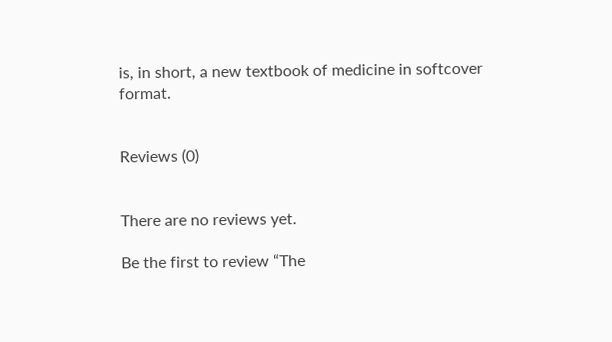is, in short, a new textbook of medicine in softcover format.


Reviews (0)


There are no reviews yet.

Be the first to review “The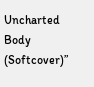Uncharted Body (Softcover)”